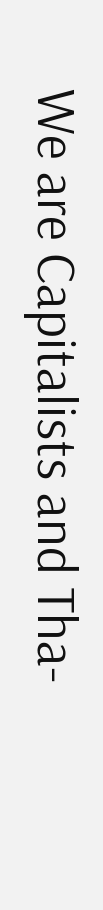We are Capitalists and Tha-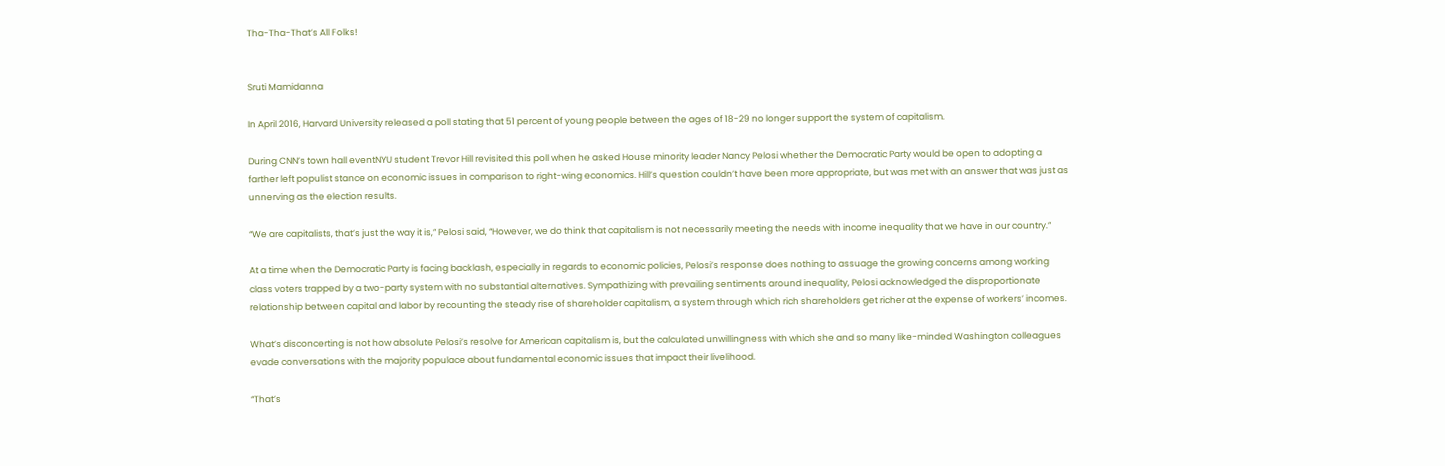Tha-Tha-That’s All Folks!


Sruti Mamidanna

In April 2016, Harvard University released a poll stating that 51 percent of young people between the ages of 18-29 no longer support the system of capitalism.

During CNN’s town hall eventNYU student Trevor Hill revisited this poll when he asked House minority leader Nancy Pelosi whether the Democratic Party would be open to adopting a farther left populist stance on economic issues in comparison to right-wing economics. Hill’s question couldn’t have been more appropriate, but was met with an answer that was just as unnerving as the election results.

“We are capitalists, that’s just the way it is,” Pelosi said, “However, we do think that capitalism is not necessarily meeting the needs with income inequality that we have in our country.”

At a time when the Democratic Party is facing backlash, especially in regards to economic policies, Pelosi’s response does nothing to assuage the growing concerns among working class voters trapped by a two-party system with no substantial alternatives. Sympathizing with prevailing sentiments around inequality, Pelosi acknowledged the disproportionate relationship between capital and labor by recounting the steady rise of shareholder capitalism, a system through which rich shareholders get richer at the expense of workers’ incomes.

What’s disconcerting is not how absolute Pelosi’s resolve for American capitalism is, but the calculated unwillingness with which she and so many like-minded Washington colleagues evade conversations with the majority populace about fundamental economic issues that impact their livelihood.

“That’s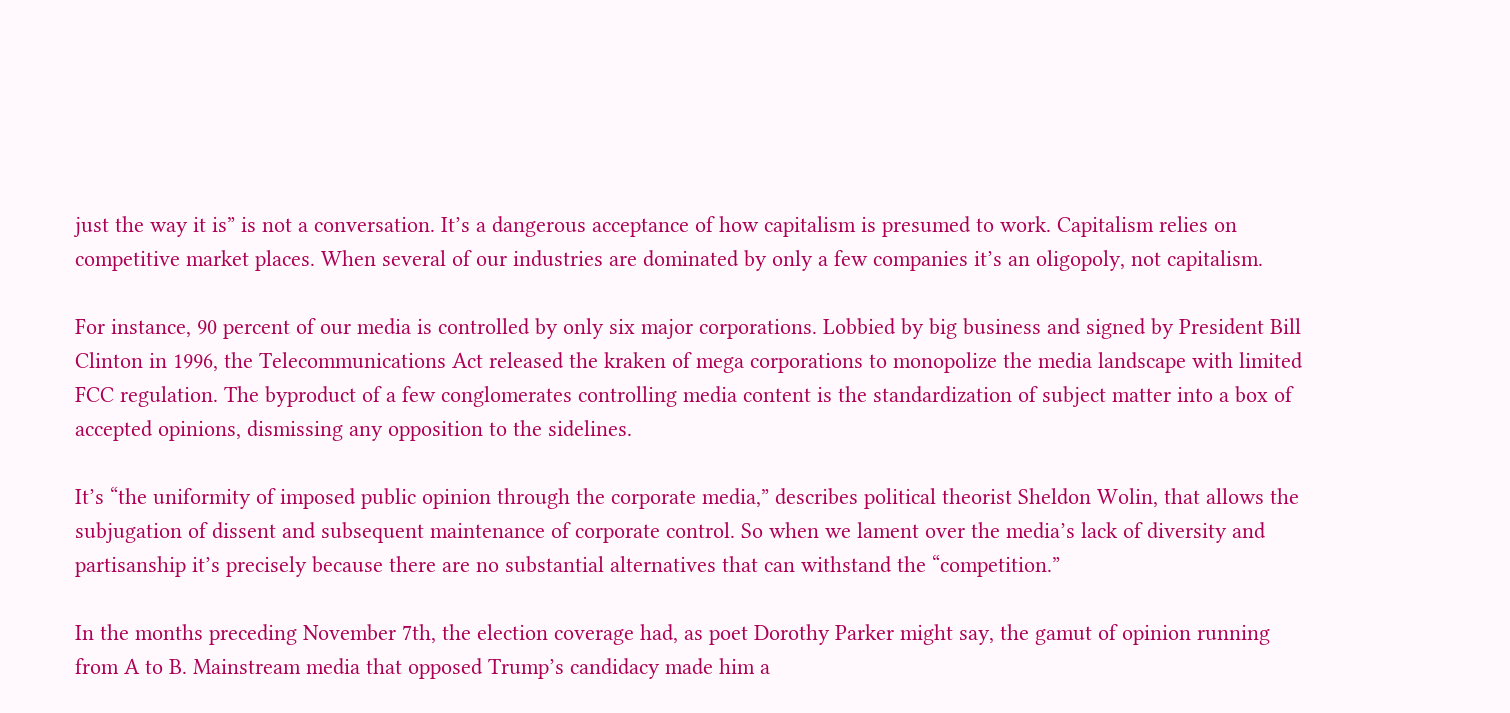just the way it is” is not a conversation. It’s a dangerous acceptance of how capitalism is presumed to work. Capitalism relies on competitive market places. When several of our industries are dominated by only a few companies it’s an oligopoly, not capitalism.

For instance, 90 percent of our media is controlled by only six major corporations. Lobbied by big business and signed by President Bill Clinton in 1996, the Telecommunications Act released the kraken of mega corporations to monopolize the media landscape with limited FCC regulation. The byproduct of a few conglomerates controlling media content is the standardization of subject matter into a box of accepted opinions, dismissing any opposition to the sidelines.

It’s “the uniformity of imposed public opinion through the corporate media,” describes political theorist Sheldon Wolin, that allows the subjugation of dissent and subsequent maintenance of corporate control. So when we lament over the media’s lack of diversity and partisanship it’s precisely because there are no substantial alternatives that can withstand the “competition.”

In the months preceding November 7th, the election coverage had, as poet Dorothy Parker might say, the gamut of opinion running from A to B. Mainstream media that opposed Trump’s candidacy made him a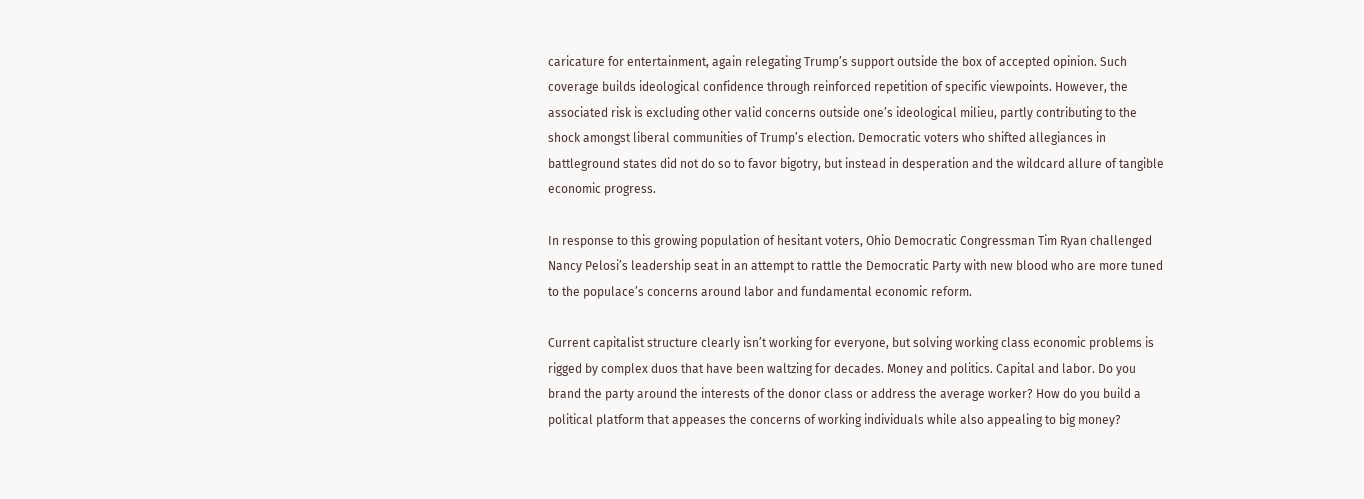caricature for entertainment, again relegating Trump’s support outside the box of accepted opinion. Such coverage builds ideological confidence through reinforced repetition of specific viewpoints. However, the associated risk is excluding other valid concerns outside one’s ideological milieu, partly contributing to the shock amongst liberal communities of Trump’s election. Democratic voters who shifted allegiances in battleground states did not do so to favor bigotry, but instead in desperation and the wildcard allure of tangible economic progress.

In response to this growing population of hesitant voters, Ohio Democratic Congressman Tim Ryan challenged Nancy Pelosi’s leadership seat in an attempt to rattle the Democratic Party with new blood who are more tuned to the populace’s concerns around labor and fundamental economic reform.

Current capitalist structure clearly isn’t working for everyone, but solving working class economic problems is rigged by complex duos that have been waltzing for decades. Money and politics. Capital and labor. Do you brand the party around the interests of the donor class or address the average worker? How do you build a political platform that appeases the concerns of working individuals while also appealing to big money?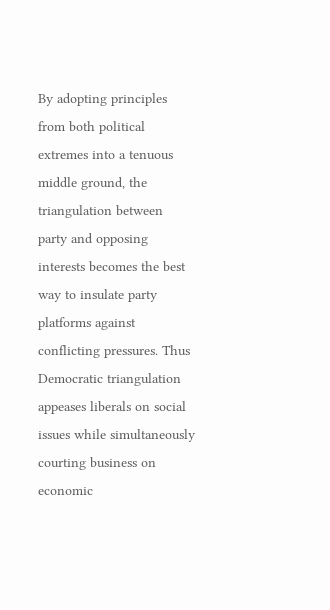By adopting principles from both political extremes into a tenuous middle ground, the triangulation between party and opposing interests becomes the best way to insulate party platforms against conflicting pressures. Thus Democratic triangulation appeases liberals on social issues while simultaneously courting business on economic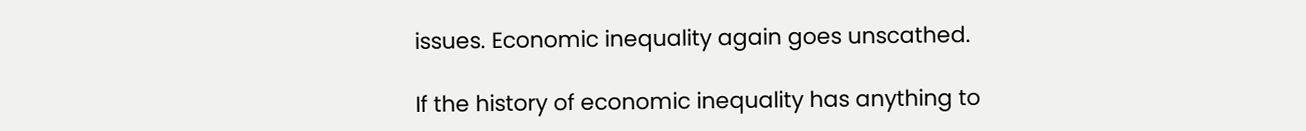issues. Economic inequality again goes unscathed.

If the history of economic inequality has anything to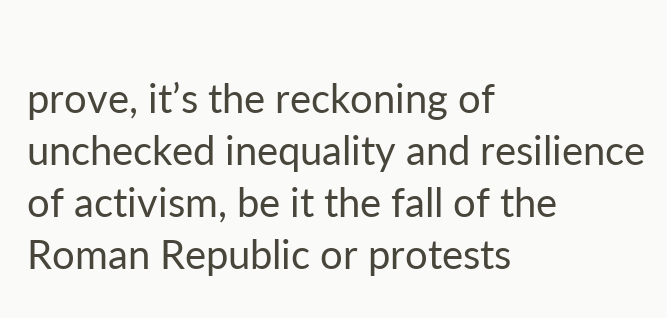prove, it’s the reckoning of unchecked inequality and resilience of activism, be it the fall of the Roman Republic or protests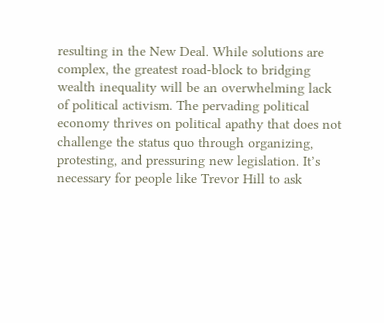resulting in the New Deal. While solutions are complex, the greatest road-block to bridging wealth inequality will be an overwhelming lack of political activism. The pervading political economy thrives on political apathy that does not challenge the status quo through organizing, protesting, and pressuring new legislation. It’s necessary for people like Trevor Hill to ask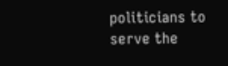politicians to serve the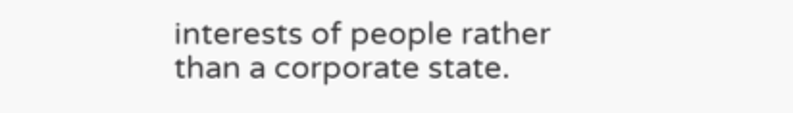interests of people rather than a corporate state.